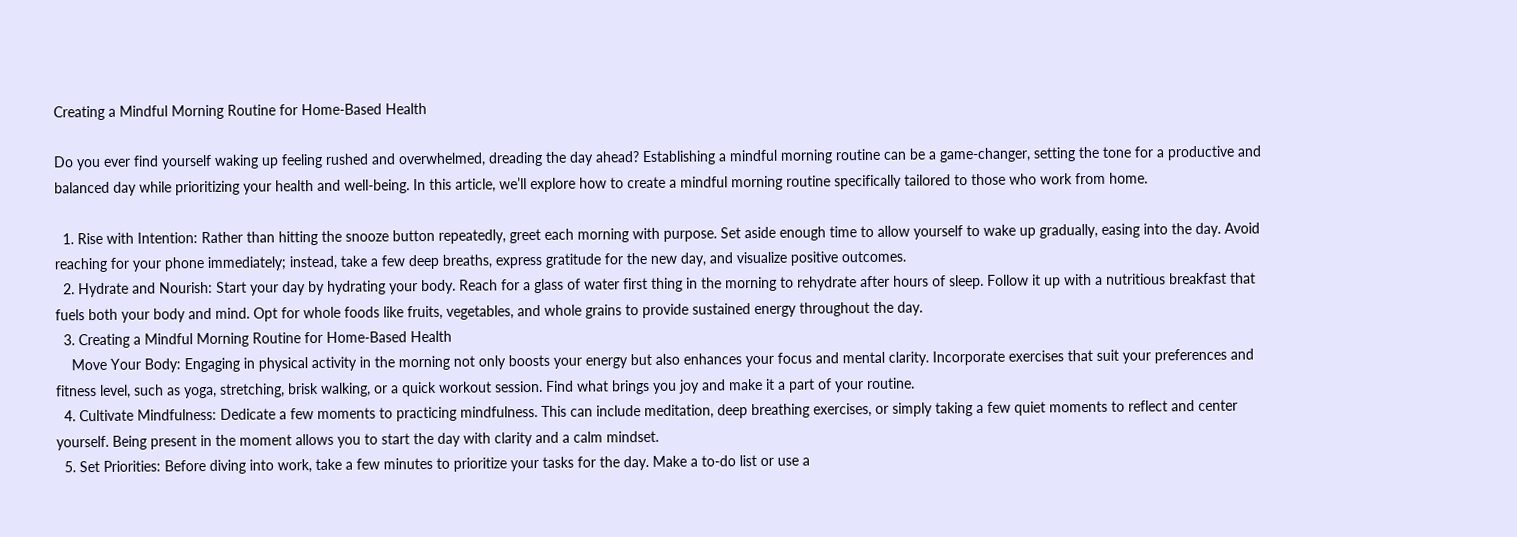Creating a Mindful Morning Routine for Home-Based Health

Do you ever find yourself waking up feeling rushed and overwhelmed, dreading the day ahead? Establishing a mindful morning routine can be a game-changer, setting the tone for a productive and balanced day while prioritizing your health and well-being. In this article, we’ll explore how to create a mindful morning routine specifically tailored to those who work from home.

  1. Rise with Intention: Rather than hitting the snooze button repeatedly, greet each morning with purpose. Set aside enough time to allow yourself to wake up gradually, easing into the day. Avoid reaching for your phone immediately; instead, take a few deep breaths, express gratitude for the new day, and visualize positive outcomes.
  2. Hydrate and Nourish: Start your day by hydrating your body. Reach for a glass of water first thing in the morning to rehydrate after hours of sleep. Follow it up with a nutritious breakfast that fuels both your body and mind. Opt for whole foods like fruits, vegetables, and whole grains to provide sustained energy throughout the day.
  3. Creating a Mindful Morning Routine for Home-Based Health
    Move Your Body: Engaging in physical activity in the morning not only boosts your energy but also enhances your focus and mental clarity. Incorporate exercises that suit your preferences and fitness level, such as yoga, stretching, brisk walking, or a quick workout session. Find what brings you joy and make it a part of your routine.
  4. Cultivate Mindfulness: Dedicate a few moments to practicing mindfulness. This can include meditation, deep breathing exercises, or simply taking a few quiet moments to reflect and center yourself. Being present in the moment allows you to start the day with clarity and a calm mindset.
  5. Set Priorities: Before diving into work, take a few minutes to prioritize your tasks for the day. Make a to-do list or use a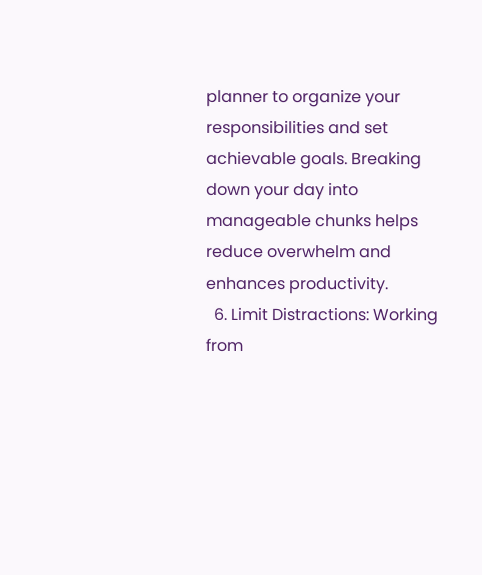planner to organize your responsibilities and set achievable goals. Breaking down your day into manageable chunks helps reduce overwhelm and enhances productivity.
  6. Limit Distractions: Working from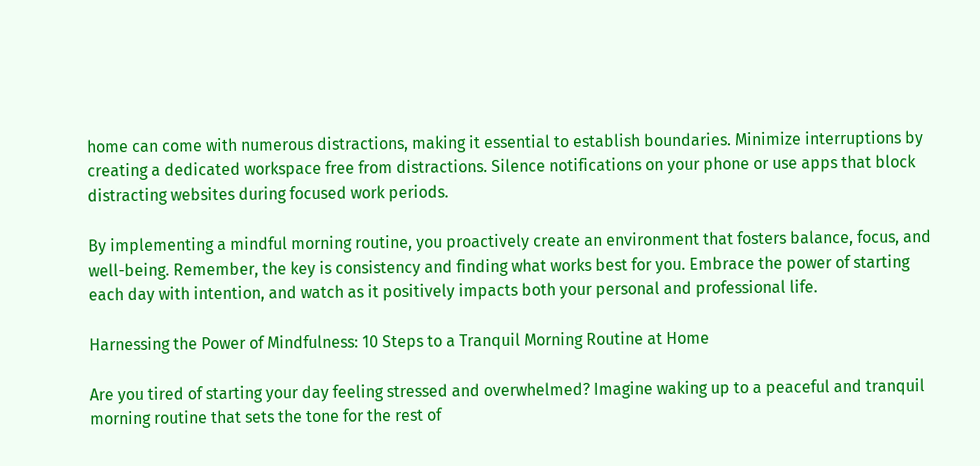home can come with numerous distractions, making it essential to establish boundaries. Minimize interruptions by creating a dedicated workspace free from distractions. Silence notifications on your phone or use apps that block distracting websites during focused work periods.

By implementing a mindful morning routine, you proactively create an environment that fosters balance, focus, and well-being. Remember, the key is consistency and finding what works best for you. Embrace the power of starting each day with intention, and watch as it positively impacts both your personal and professional life.

Harnessing the Power of Mindfulness: 10 Steps to a Tranquil Morning Routine at Home

Are you tired of starting your day feeling stressed and overwhelmed? Imagine waking up to a peaceful and tranquil morning routine that sets the tone for the rest of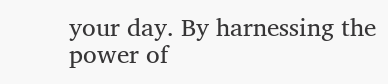your day. By harnessing the power of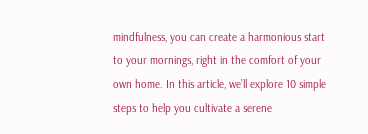mindfulness, you can create a harmonious start to your mornings, right in the comfort of your own home. In this article, we’ll explore 10 simple steps to help you cultivate a serene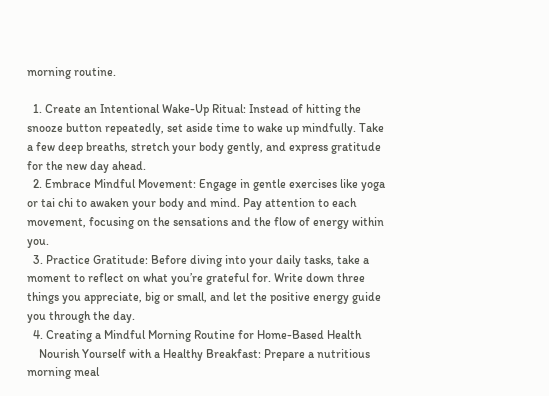morning routine.

  1. Create an Intentional Wake-Up Ritual: Instead of hitting the snooze button repeatedly, set aside time to wake up mindfully. Take a few deep breaths, stretch your body gently, and express gratitude for the new day ahead.
  2. Embrace Mindful Movement: Engage in gentle exercises like yoga or tai chi to awaken your body and mind. Pay attention to each movement, focusing on the sensations and the flow of energy within you.
  3. Practice Gratitude: Before diving into your daily tasks, take a moment to reflect on what you’re grateful for. Write down three things you appreciate, big or small, and let the positive energy guide you through the day.
  4. Creating a Mindful Morning Routine for Home-Based Health
    Nourish Yourself with a Healthy Breakfast: Prepare a nutritious morning meal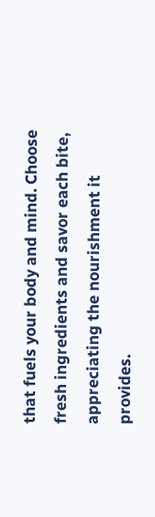that fuels your body and mind. Choose fresh ingredients and savor each bite, appreciating the nourishment it provides.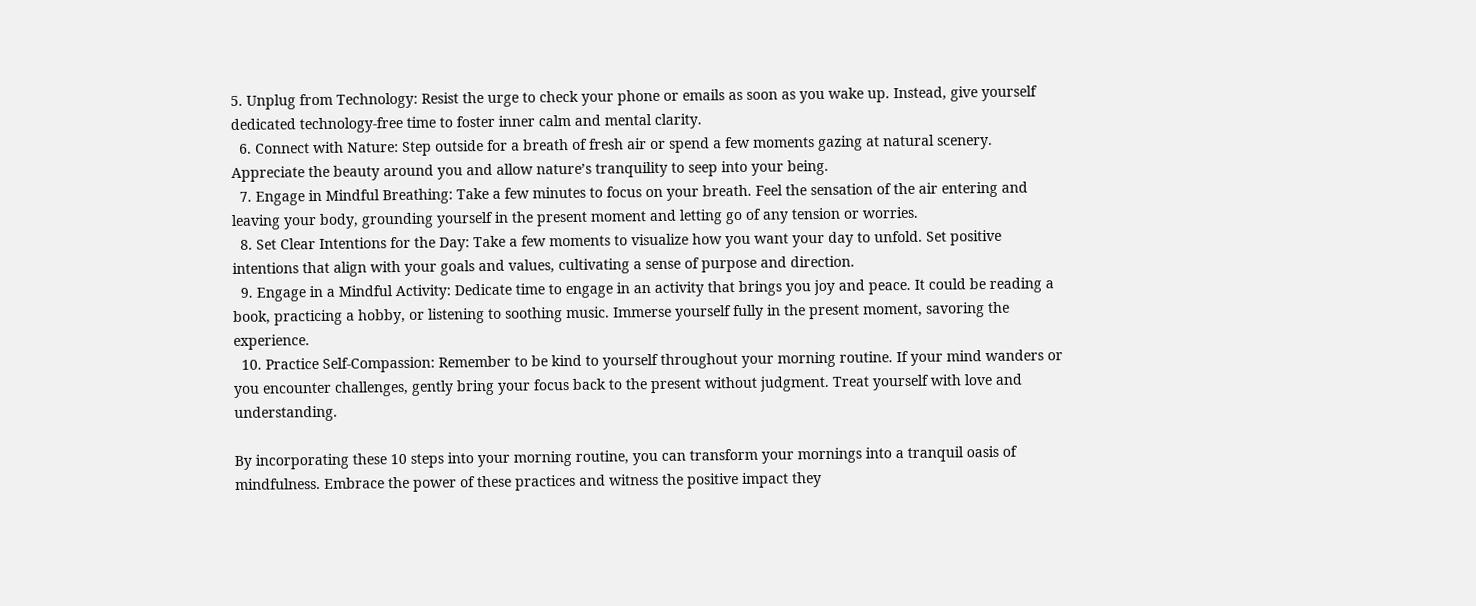5. Unplug from Technology: Resist the urge to check your phone or emails as soon as you wake up. Instead, give yourself dedicated technology-free time to foster inner calm and mental clarity.
  6. Connect with Nature: Step outside for a breath of fresh air or spend a few moments gazing at natural scenery. Appreciate the beauty around you and allow nature’s tranquility to seep into your being.
  7. Engage in Mindful Breathing: Take a few minutes to focus on your breath. Feel the sensation of the air entering and leaving your body, grounding yourself in the present moment and letting go of any tension or worries.
  8. Set Clear Intentions for the Day: Take a few moments to visualize how you want your day to unfold. Set positive intentions that align with your goals and values, cultivating a sense of purpose and direction.
  9. Engage in a Mindful Activity: Dedicate time to engage in an activity that brings you joy and peace. It could be reading a book, practicing a hobby, or listening to soothing music. Immerse yourself fully in the present moment, savoring the experience.
  10. Practice Self-Compassion: Remember to be kind to yourself throughout your morning routine. If your mind wanders or you encounter challenges, gently bring your focus back to the present without judgment. Treat yourself with love and understanding.

By incorporating these 10 steps into your morning routine, you can transform your mornings into a tranquil oasis of mindfulness. Embrace the power of these practices and witness the positive impact they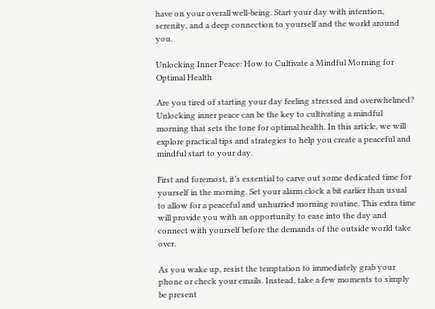have on your overall well-being. Start your day with intention, serenity, and a deep connection to yourself and the world around you.

Unlocking Inner Peace: How to Cultivate a Mindful Morning for Optimal Health

Are you tired of starting your day feeling stressed and overwhelmed? Unlocking inner peace can be the key to cultivating a mindful morning that sets the tone for optimal health. In this article, we will explore practical tips and strategies to help you create a peaceful and mindful start to your day.

First and foremost, it’s essential to carve out some dedicated time for yourself in the morning. Set your alarm clock a bit earlier than usual to allow for a peaceful and unhurried morning routine. This extra time will provide you with an opportunity to ease into the day and connect with yourself before the demands of the outside world take over.

As you wake up, resist the temptation to immediately grab your phone or check your emails. Instead, take a few moments to simply be present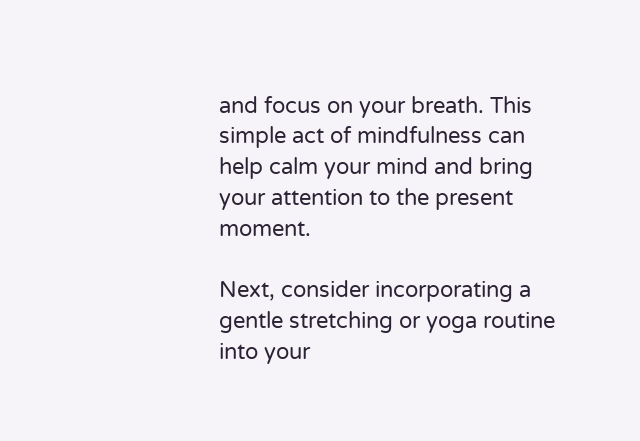and focus on your breath. This simple act of mindfulness can help calm your mind and bring your attention to the present moment.

Next, consider incorporating a gentle stretching or yoga routine into your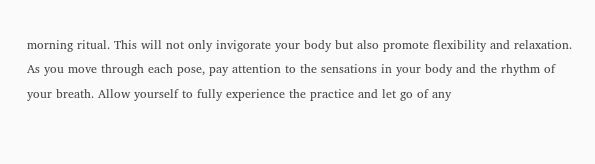morning ritual. This will not only invigorate your body but also promote flexibility and relaxation. As you move through each pose, pay attention to the sensations in your body and the rhythm of your breath. Allow yourself to fully experience the practice and let go of any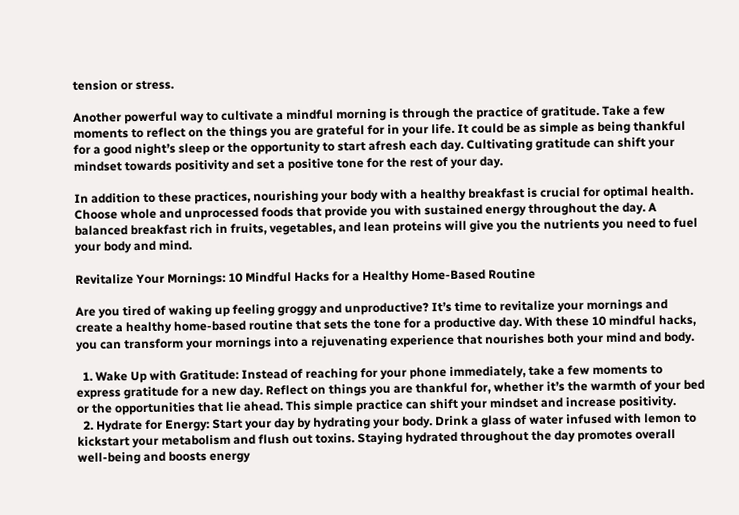tension or stress.

Another powerful way to cultivate a mindful morning is through the practice of gratitude. Take a few moments to reflect on the things you are grateful for in your life. It could be as simple as being thankful for a good night’s sleep or the opportunity to start afresh each day. Cultivating gratitude can shift your mindset towards positivity and set a positive tone for the rest of your day.

In addition to these practices, nourishing your body with a healthy breakfast is crucial for optimal health. Choose whole and unprocessed foods that provide you with sustained energy throughout the day. A balanced breakfast rich in fruits, vegetables, and lean proteins will give you the nutrients you need to fuel your body and mind.

Revitalize Your Mornings: 10 Mindful Hacks for a Healthy Home-Based Routine

Are you tired of waking up feeling groggy and unproductive? It’s time to revitalize your mornings and create a healthy home-based routine that sets the tone for a productive day. With these 10 mindful hacks, you can transform your mornings into a rejuvenating experience that nourishes both your mind and body.

  1. Wake Up with Gratitude: Instead of reaching for your phone immediately, take a few moments to express gratitude for a new day. Reflect on things you are thankful for, whether it’s the warmth of your bed or the opportunities that lie ahead. This simple practice can shift your mindset and increase positivity.
  2. Hydrate for Energy: Start your day by hydrating your body. Drink a glass of water infused with lemon to kickstart your metabolism and flush out toxins. Staying hydrated throughout the day promotes overall well-being and boosts energy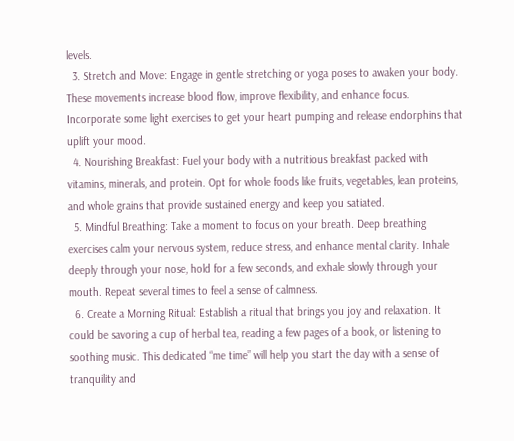levels.
  3. Stretch and Move: Engage in gentle stretching or yoga poses to awaken your body. These movements increase blood flow, improve flexibility, and enhance focus. Incorporate some light exercises to get your heart pumping and release endorphins that uplift your mood.
  4. Nourishing Breakfast: Fuel your body with a nutritious breakfast packed with vitamins, minerals, and protein. Opt for whole foods like fruits, vegetables, lean proteins, and whole grains that provide sustained energy and keep you satiated.
  5. Mindful Breathing: Take a moment to focus on your breath. Deep breathing exercises calm your nervous system, reduce stress, and enhance mental clarity. Inhale deeply through your nose, hold for a few seconds, and exhale slowly through your mouth. Repeat several times to feel a sense of calmness.
  6. Create a Morning Ritual: Establish a ritual that brings you joy and relaxation. It could be savoring a cup of herbal tea, reading a few pages of a book, or listening to soothing music. This dedicated “me time” will help you start the day with a sense of tranquility and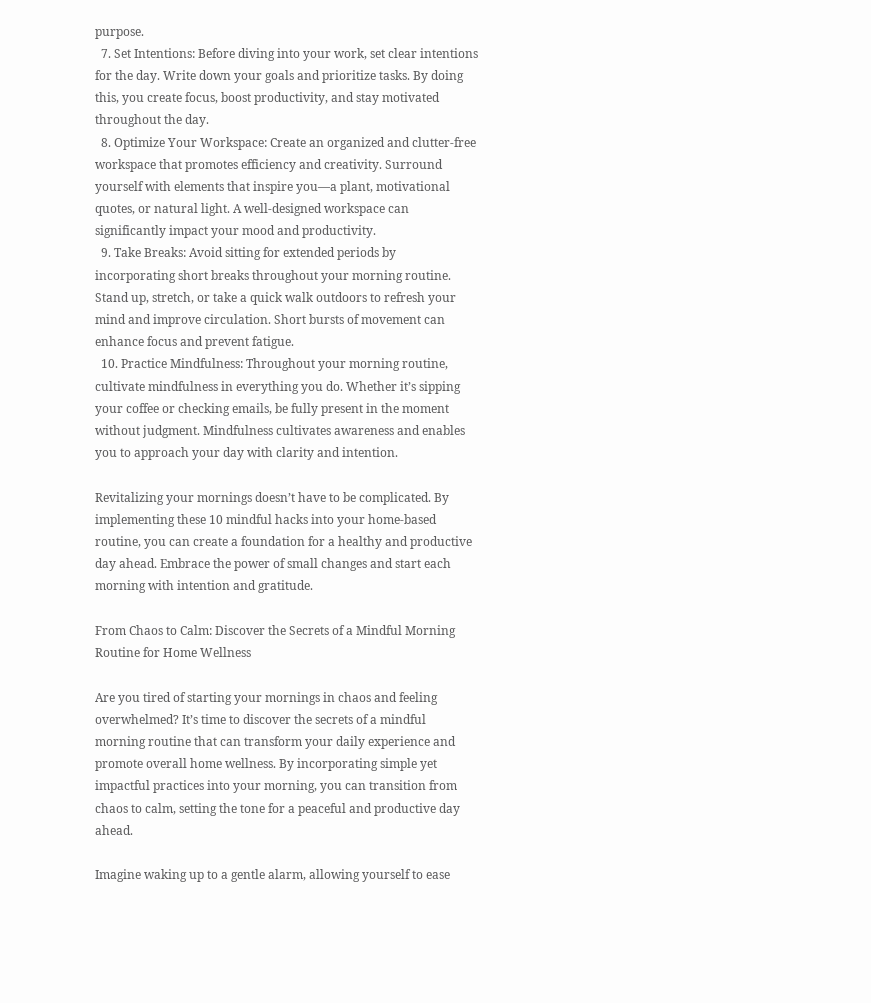purpose.
  7. Set Intentions: Before diving into your work, set clear intentions for the day. Write down your goals and prioritize tasks. By doing this, you create focus, boost productivity, and stay motivated throughout the day.
  8. Optimize Your Workspace: Create an organized and clutter-free workspace that promotes efficiency and creativity. Surround yourself with elements that inspire you—a plant, motivational quotes, or natural light. A well-designed workspace can significantly impact your mood and productivity.
  9. Take Breaks: Avoid sitting for extended periods by incorporating short breaks throughout your morning routine. Stand up, stretch, or take a quick walk outdoors to refresh your mind and improve circulation. Short bursts of movement can enhance focus and prevent fatigue.
  10. Practice Mindfulness: Throughout your morning routine, cultivate mindfulness in everything you do. Whether it’s sipping your coffee or checking emails, be fully present in the moment without judgment. Mindfulness cultivates awareness and enables you to approach your day with clarity and intention.

Revitalizing your mornings doesn’t have to be complicated. By implementing these 10 mindful hacks into your home-based routine, you can create a foundation for a healthy and productive day ahead. Embrace the power of small changes and start each morning with intention and gratitude.

From Chaos to Calm: Discover the Secrets of a Mindful Morning Routine for Home Wellness

Are you tired of starting your mornings in chaos and feeling overwhelmed? It’s time to discover the secrets of a mindful morning routine that can transform your daily experience and promote overall home wellness. By incorporating simple yet impactful practices into your morning, you can transition from chaos to calm, setting the tone for a peaceful and productive day ahead.

Imagine waking up to a gentle alarm, allowing yourself to ease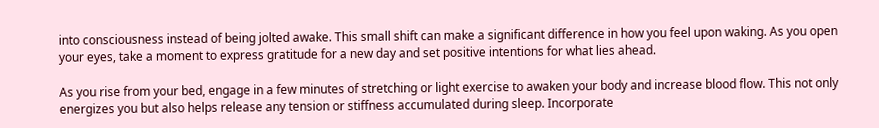into consciousness instead of being jolted awake. This small shift can make a significant difference in how you feel upon waking. As you open your eyes, take a moment to express gratitude for a new day and set positive intentions for what lies ahead.

As you rise from your bed, engage in a few minutes of stretching or light exercise to awaken your body and increase blood flow. This not only energizes you but also helps release any tension or stiffness accumulated during sleep. Incorporate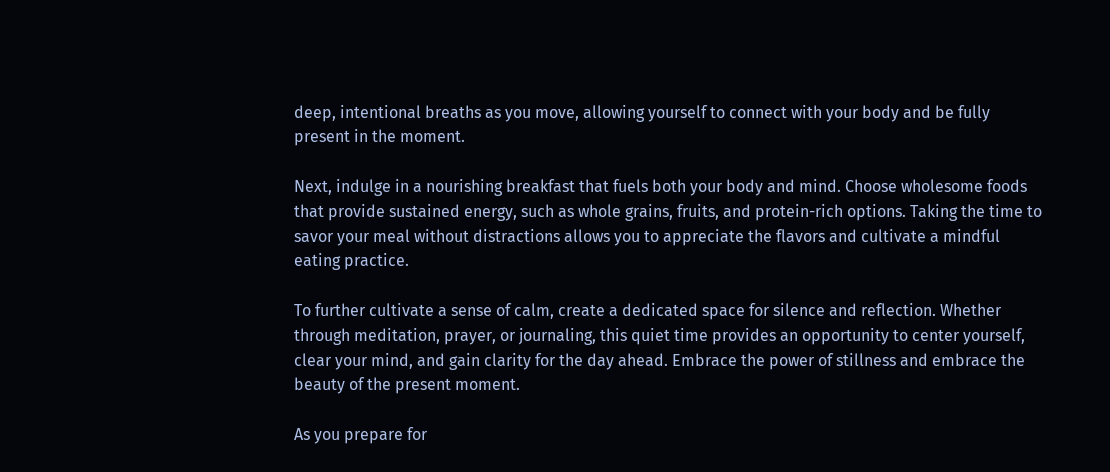deep, intentional breaths as you move, allowing yourself to connect with your body and be fully present in the moment.

Next, indulge in a nourishing breakfast that fuels both your body and mind. Choose wholesome foods that provide sustained energy, such as whole grains, fruits, and protein-rich options. Taking the time to savor your meal without distractions allows you to appreciate the flavors and cultivate a mindful eating practice.

To further cultivate a sense of calm, create a dedicated space for silence and reflection. Whether through meditation, prayer, or journaling, this quiet time provides an opportunity to center yourself, clear your mind, and gain clarity for the day ahead. Embrace the power of stillness and embrace the beauty of the present moment.

As you prepare for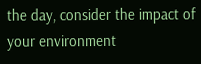the day, consider the impact of your environment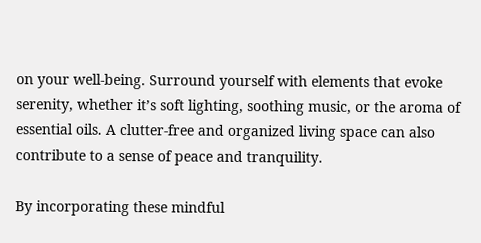on your well-being. Surround yourself with elements that evoke serenity, whether it’s soft lighting, soothing music, or the aroma of essential oils. A clutter-free and organized living space can also contribute to a sense of peace and tranquility.

By incorporating these mindful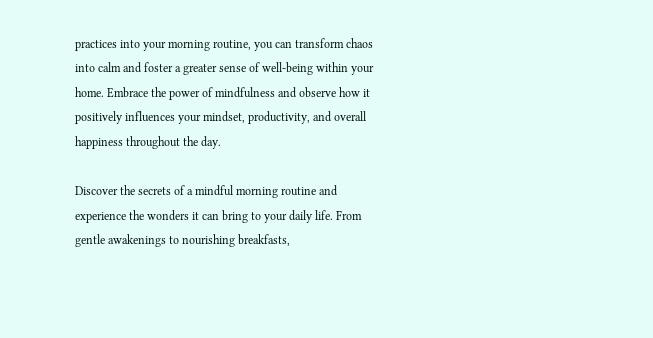practices into your morning routine, you can transform chaos into calm and foster a greater sense of well-being within your home. Embrace the power of mindfulness and observe how it positively influences your mindset, productivity, and overall happiness throughout the day.

Discover the secrets of a mindful morning routine and experience the wonders it can bring to your daily life. From gentle awakenings to nourishing breakfasts,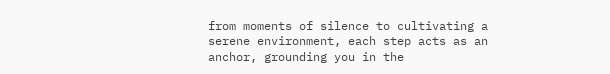from moments of silence to cultivating a serene environment, each step acts as an anchor, grounding you in the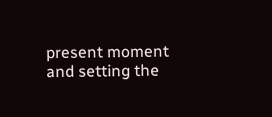present moment and setting the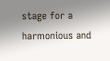stage for a harmonious and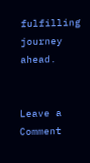fulfilling journey ahead.


Leave a Comment